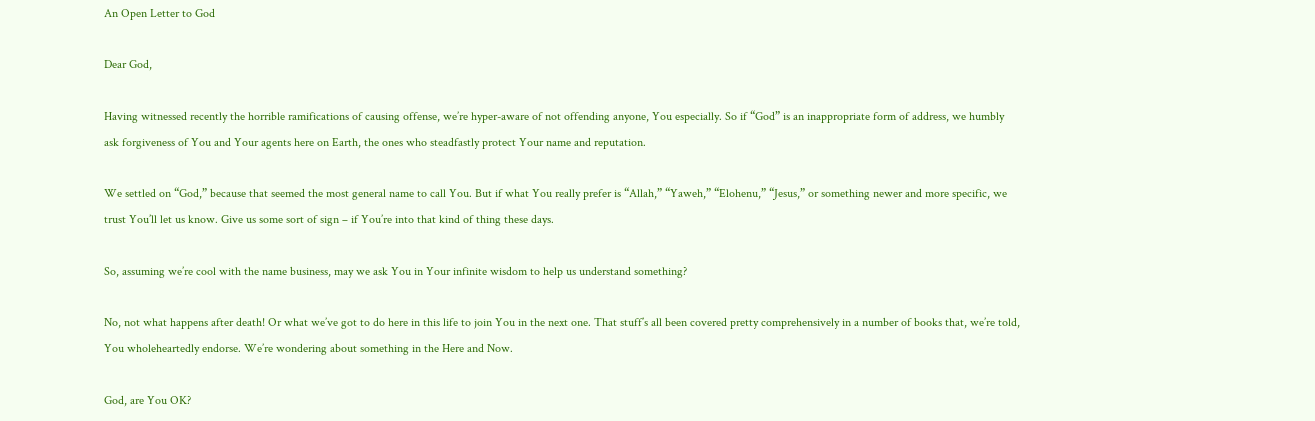An Open Letter to God

Dear God,

Having witnessed recently the horrible ramifications of causing offense, we’re hyper-aware of not offending anyone, You especially. So if “God” is an inappropriate form of address, we humbly ask forgiveness of You and Your agents here on Earth, the ones who steadfastly protect Your name and reputation.

We settled on “God,” because that seemed the most general name to call You. But if what You really prefer is “Allah,” “Yaweh,” “Elohenu,” “Jesus,” or something newer and more specific, we trust You’ll let us know. Give us some sort of sign – if You’re into that kind of thing these days.

So, assuming we’re cool with the name business, may we ask You in Your infinite wisdom to help us understand something?

No, not what happens after death! Or what we’ve got to do here in this life to join You in the next one. That stuff’s all been covered pretty comprehensively in a number of books that, we’re told, You wholeheartedly endorse. We’re wondering about something in the Here and Now.

God, are You OK?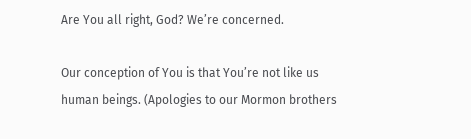Are You all right, God? We’re concerned.

Our conception of You is that You’re not like us human beings. (Apologies to our Mormon brothers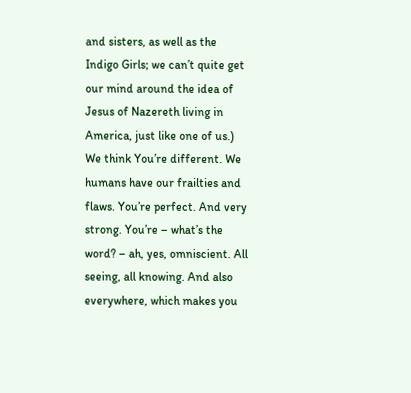and sisters, as well as the Indigo Girls; we can’t quite get our mind around the idea of Jesus of Nazereth living in America, just like one of us.) We think You’re different. We humans have our frailties and flaws. You’re perfect. And very strong. You’re – what’s the word? – ah, yes, omniscient. All seeing, all knowing. And also everywhere, which makes you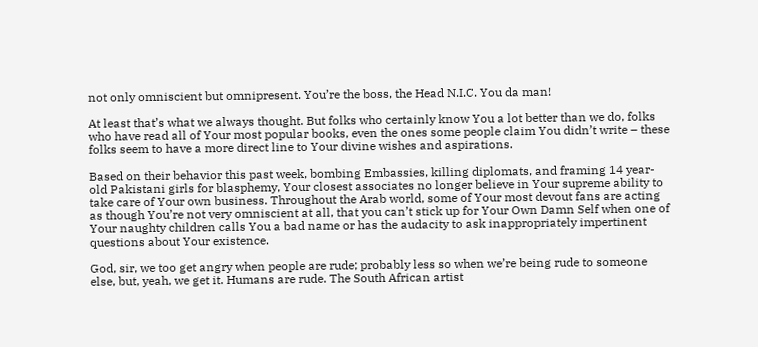not only omniscient but omnipresent. You’re the boss, the Head N.I.C. You da man!

At least that’s what we always thought. But folks who certainly know You a lot better than we do, folks who have read all of Your most popular books, even the ones some people claim You didn’t write – these folks seem to have a more direct line to Your divine wishes and aspirations.

Based on their behavior this past week, bombing Embassies, killing diplomats, and framing 14 year-old Pakistani girls for blasphemy, Your closest associates no longer believe in Your supreme ability to take care of Your own business. Throughout the Arab world, some of Your most devout fans are acting as though You’re not very omniscient at all, that you can’t stick up for Your Own Damn Self when one of Your naughty children calls You a bad name or has the audacity to ask inappropriately impertinent questions about Your existence.

God, sir, we too get angry when people are rude; probably less so when we’re being rude to someone else, but, yeah, we get it. Humans are rude. The South African artist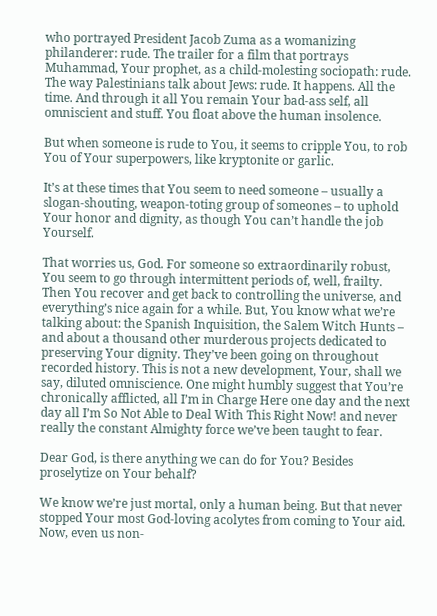who portrayed President Jacob Zuma as a womanizing philanderer: rude. The trailer for a film that portrays Muhammad, Your prophet, as a child-molesting sociopath: rude. The way Palestinians talk about Jews: rude. It happens. All the time. And through it all You remain Your bad-ass self, all omniscient and stuff. You float above the human insolence.

But when someone is rude to You, it seems to cripple You, to rob You of Your superpowers, like kryptonite or garlic.

It’s at these times that You seem to need someone – usually a slogan-shouting, weapon-toting group of someones – to uphold Your honor and dignity, as though You can’t handle the job Yourself.

That worries us, God. For someone so extraordinarily robust, You seem to go through intermittent periods of, well, frailty. Then You recover and get back to controlling the universe, and everything’s nice again for a while. But, You know what we’re talking about: the Spanish Inquisition, the Salem Witch Hunts – and about a thousand other murderous projects dedicated to preserving Your dignity. They’ve been going on throughout recorded history. This is not a new development, Your, shall we say, diluted omniscience. One might humbly suggest that You’re chronically afflicted, all I’m in Charge Here one day and the next day all I’m So Not Able to Deal With This Right Now! and never really the constant Almighty force we’ve been taught to fear.

Dear God, is there anything we can do for You? Besides proselytize on Your behalf?

We know we’re just mortal, only a human being. But that never stopped Your most God-loving acolytes from coming to Your aid. Now, even us non-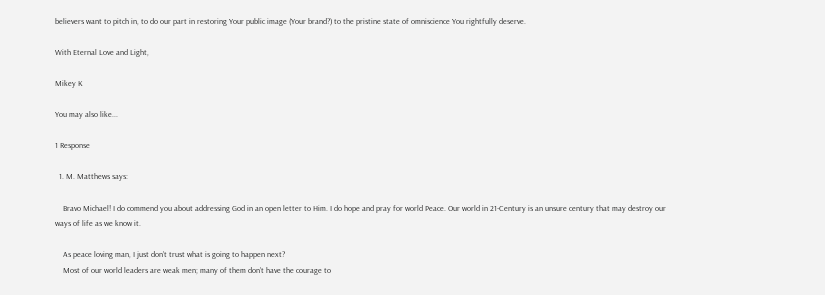believers want to pitch in, to do our part in restoring Your public image (Your brand?) to the pristine state of omniscience You rightfully deserve.

With Eternal Love and Light,

Mikey K

You may also like...

1 Response

  1. M. Matthews says:

    Bravo Michael! I do commend you about addressing God in an open letter to Him. I do hope and pray for world Peace. Our world in 21-Century is an unsure century that may destroy our ways of life as we know it.

    As peace loving man, I just don’t trust what is going to happen next?
    Most of our world leaders are weak men; many of them don’t have the courage to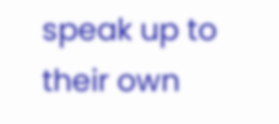speak up to their own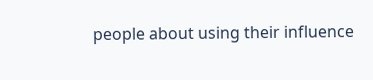people about using their influence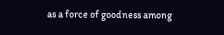as a force of goodness among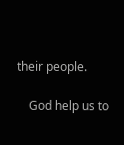their people.

    God help us to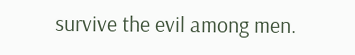survive the evil among men.